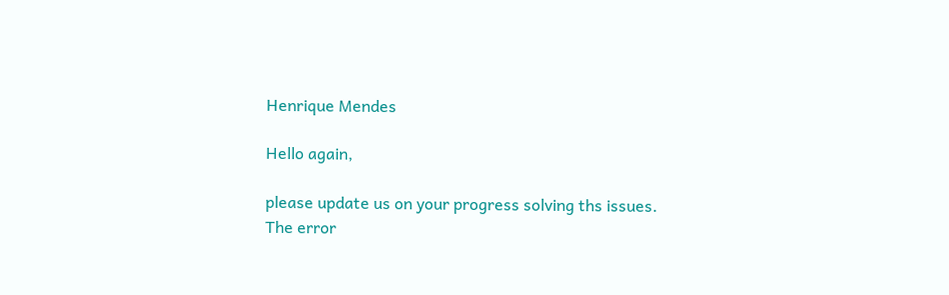Henrique Mendes

Hello again,

please update us on your progress solving ths issues.
The error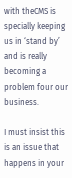with theCMS is specially keeping us in ‘stand by’ and is really becoming a problem four our business.

I must insist this is an issue that happens in your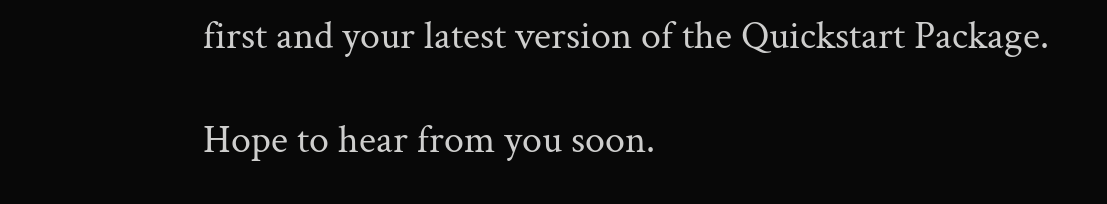first and your latest version of the Quickstart Package.

Hope to hear from you soon.